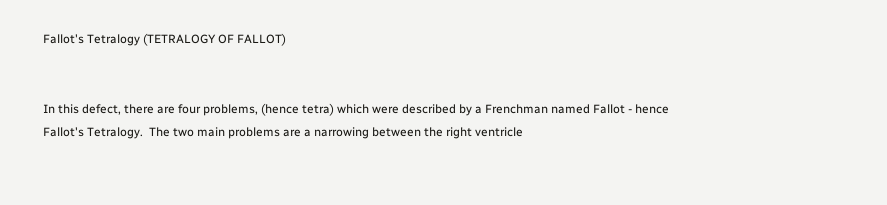Fallot's Tetralogy (TETRALOGY OF FALLOT)


In this defect, there are four problems, (hence tetra) which were described by a Frenchman named Fallot - hence Fallot's Tetralogy.  The two main problems are a narrowing between the right ventricle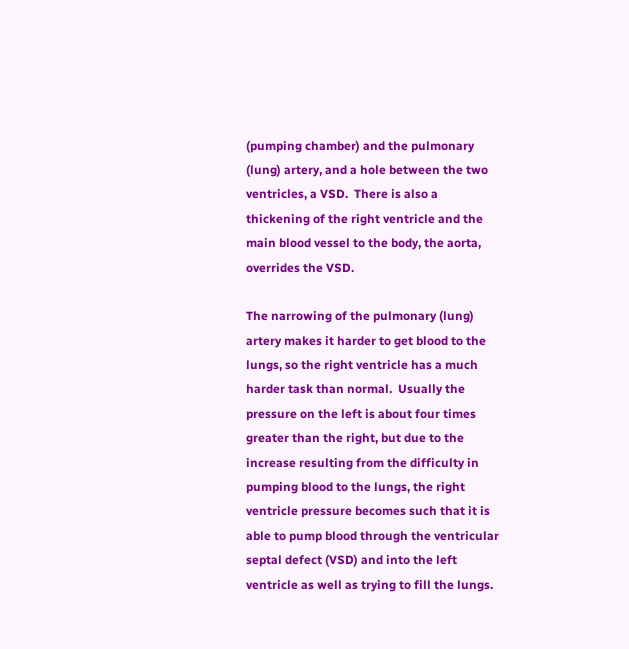(pumping chamber) and the pulmonary (lung) artery, and a hole between the two ventricles, a VSD.  There is also a thickening of the right ventricle and the main blood vessel to the body, the aorta, overrides the VSD.

The narrowing of the pulmonary (lung) artery makes it harder to get blood to the lungs, so the right ventricle has a much harder task than normal.  Usually the pressure on the left is about four times greater than the right, but due to the increase resulting from the difficulty in pumping blood to the lungs, the right ventricle pressure becomes such that it is able to pump blood through the ventricular septal defect (VSD) and into the left ventricle as well as trying to fill the lungs.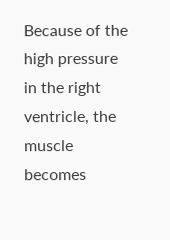Because of the high pressure in the right ventricle, the muscle becomes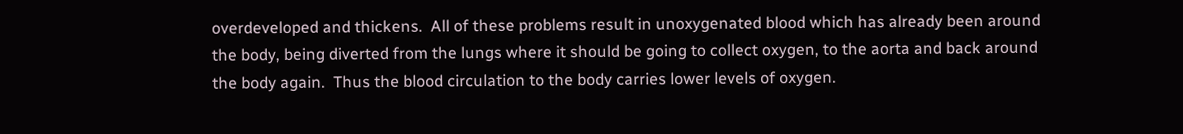overdeveloped and thickens.  All of these problems result in unoxygenated blood which has already been around the body, being diverted from the lungs where it should be going to collect oxygen, to the aorta and back around the body again.  Thus the blood circulation to the body carries lower levels of oxygen.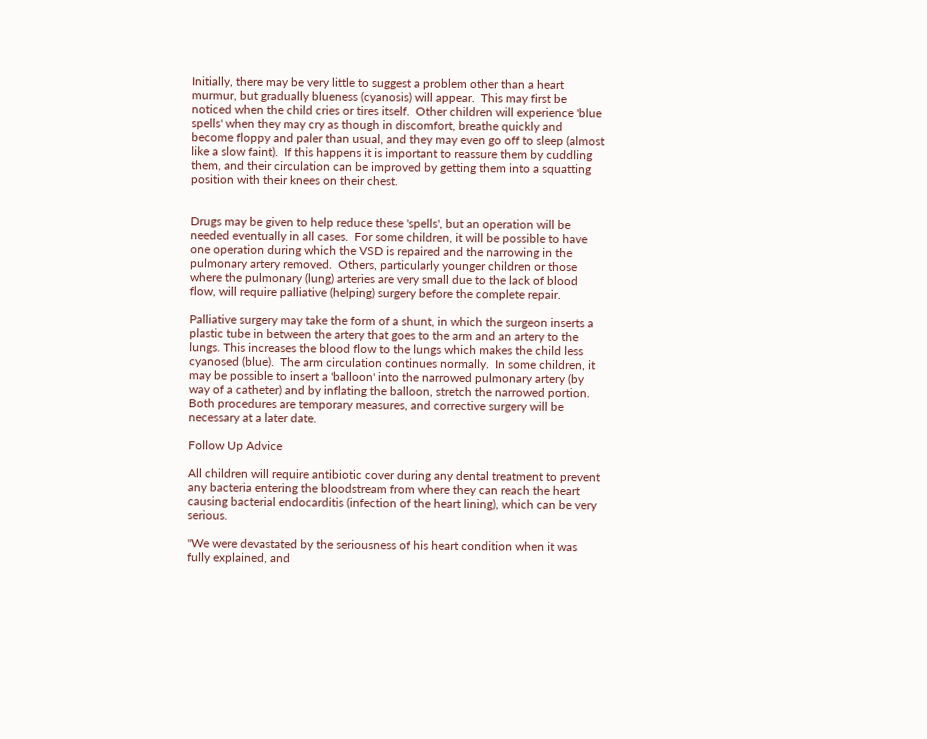Initially, there may be very little to suggest a problem other than a heart murmur, but gradually blueness (cyanosis) will appear.  This may first be noticed when the child cries or tires itself.  Other children will experience 'blue spells' when they may cry as though in discomfort, breathe quickly and become floppy and paler than usual, and they may even go off to sleep (almost like a slow faint).  If this happens it is important to reassure them by cuddling them, and their circulation can be improved by getting them into a squatting position with their knees on their chest.


Drugs may be given to help reduce these 'spells', but an operation will be needed eventually in all cases.  For some children, it will be possible to have one operation during which the VSD is repaired and the narrowing in the pulmonary artery removed.  Others, particularly younger children or those where the pulmonary (lung) arteries are very small due to the lack of blood flow, will require palliative (helping) surgery before the complete repair.

Palliative surgery may take the form of a shunt, in which the surgeon inserts a plastic tube in between the artery that goes to the arm and an artery to the lungs. This increases the blood flow to the lungs which makes the child less cyanosed (blue).  The arm circulation continues normally.  In some children, it may be possible to insert a 'balloon' into the narrowed pulmonary artery (by way of a catheter) and by inflating the balloon, stretch the narrowed portion.  Both procedures are temporary measures, and corrective surgery will be necessary at a later date.

Follow Up Advice

All children will require antibiotic cover during any dental treatment to prevent any bacteria entering the bloodstream from where they can reach the heart causing bacterial endocarditis (infection of the heart lining), which can be very serious.

"We were devastated by the seriousness of his heart condition when it was fully explained, and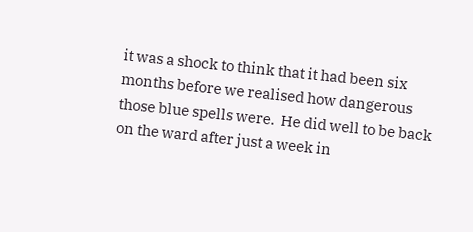it was a shock to think that it had been six months before we realised how dangerous those blue spells were.  He did well to be back on the ward after just a week in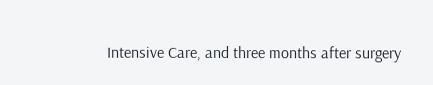Intensive Care, and three months after surgery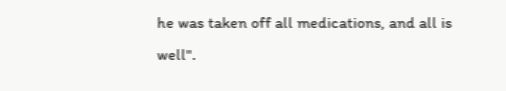he was taken off all medications, and all is well".